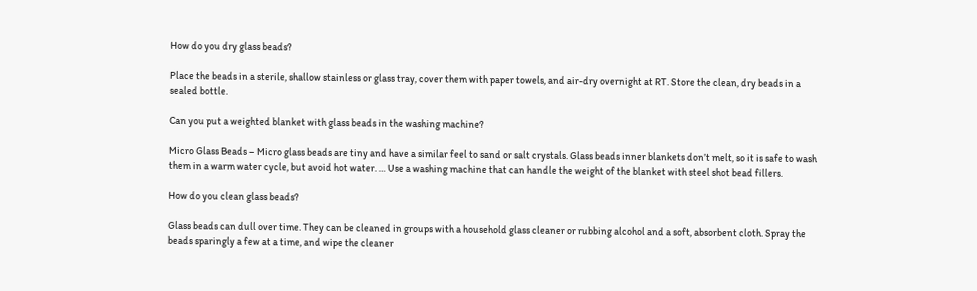How do you dry glass beads?

Place the beads in a sterile, shallow stainless or glass tray, cover them with paper towels, and air-dry overnight at RT. Store the clean, dry beads in a sealed bottle.

Can you put a weighted blanket with glass beads in the washing machine?

Micro Glass Beads – Micro glass beads are tiny and have a similar feel to sand or salt crystals. Glass beads inner blankets don’t melt, so it is safe to wash them in a warm water cycle, but avoid hot water. … Use a washing machine that can handle the weight of the blanket with steel shot bead fillers.

How do you clean glass beads?

Glass beads can dull over time. They can be cleaned in groups with a household glass cleaner or rubbing alcohol and a soft, absorbent cloth. Spray the beads sparingly a few at a time, and wipe the cleaner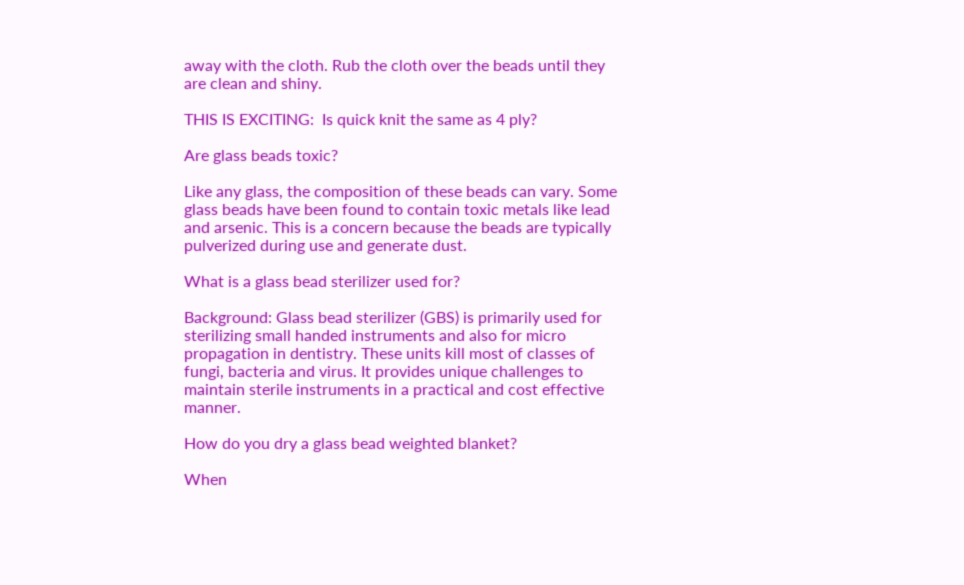away with the cloth. Rub the cloth over the beads until they are clean and shiny.

THIS IS EXCITING:  Is quick knit the same as 4 ply?

Are glass beads toxic?

Like any glass, the composition of these beads can vary. Some glass beads have been found to contain toxic metals like lead and arsenic. This is a concern because the beads are typically pulverized during use and generate dust.

What is a glass bead sterilizer used for?

Background: Glass bead sterilizer (GBS) is primarily used for sterilizing small handed instruments and also for micro propagation in dentistry. These units kill most of classes of fungi, bacteria and virus. It provides unique challenges to maintain sterile instruments in a practical and cost effective manner.

How do you dry a glass bead weighted blanket?

When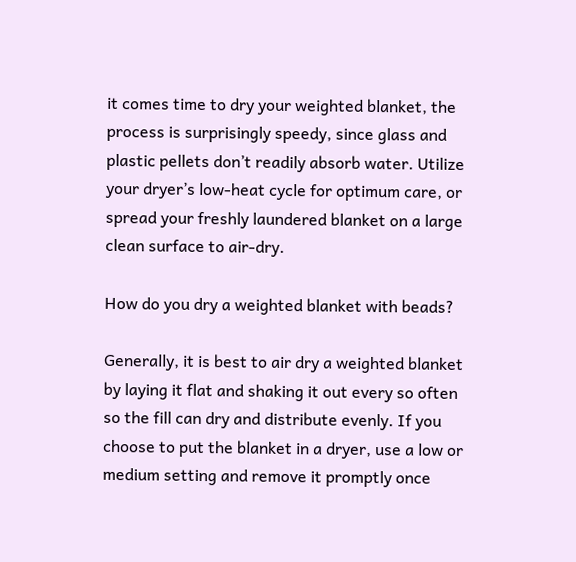it comes time to dry your weighted blanket, the process is surprisingly speedy, since glass and plastic pellets don’t readily absorb water. Utilize your dryer’s low-heat cycle for optimum care, or spread your freshly laundered blanket on a large clean surface to air-dry.

How do you dry a weighted blanket with beads?

Generally, it is best to air dry a weighted blanket by laying it flat and shaking it out every so often so the fill can dry and distribute evenly. If you choose to put the blanket in a dryer, use a low or medium setting and remove it promptly once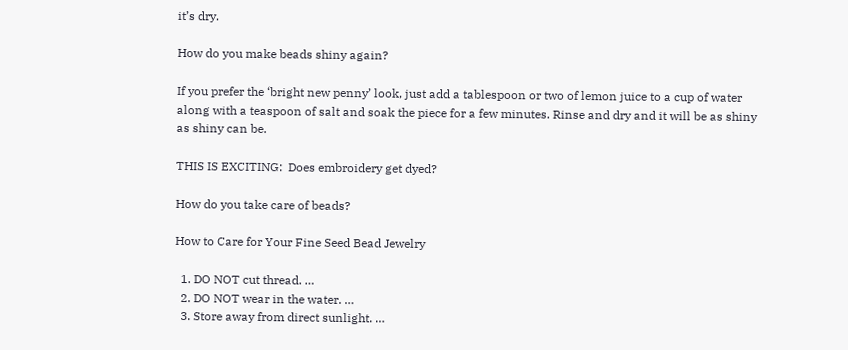it’s dry.

How do you make beads shiny again?

If you prefer the ‘bright new penny’ look, just add a tablespoon or two of lemon juice to a cup of water along with a teaspoon of salt and soak the piece for a few minutes. Rinse and dry and it will be as shiny as shiny can be.

THIS IS EXCITING:  Does embroidery get dyed?

How do you take care of beads?

How to Care for Your Fine Seed Bead Jewelry

  1. DO NOT cut thread. …
  2. DO NOT wear in the water. …
  3. Store away from direct sunlight. …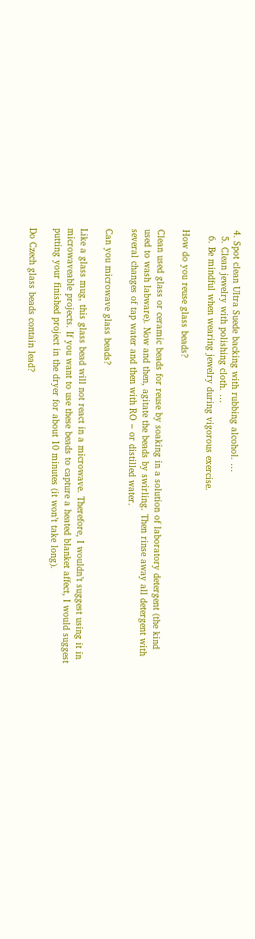4. Spot clean Ultra Suede backing with rubbing alcohol. …
  5. Clean jewelry with polishing cloth. …
  6. Be mindful when wearing jewelry during vigorous exercise.

How do you reuse glass beads?

Clean used glass or ceramic beads for reuse by soaking in a solution of laboratory detergent (the kind used to wash labware). Now and then, agitate the beads by swirling. Then rinse away all detergent with several changes of tap water and then with RO – or distilled water.

Can you microwave glass beads?

Like a glass mug, this glass bead will not react in a microwave. Therefore, I wouldn’t suggest using it in microwaveable projects. If you want to use these beads to capture a heated blanket affect, I would suggest putting your finished project in the dryer for about 10 minutes (it won’t take long).

Do Czech glass beads contain lead?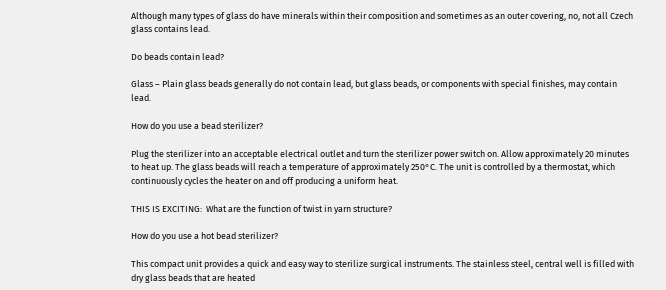Although many types of glass do have minerals within their composition and sometimes as an outer covering, no, not all Czech glass contains lead.

Do beads contain lead?

Glass – Plain glass beads generally do not contain lead, but glass beads, or components with special finishes, may contain lead.

How do you use a bead sterilizer?

Plug the sterilizer into an acceptable electrical outlet and turn the sterilizer power switch on. Allow approximately 20 minutes to heat up. The glass beads will reach a temperature of approximately 250°C. The unit is controlled by a thermostat, which continuously cycles the heater on and off producing a uniform heat.

THIS IS EXCITING:  What are the function of twist in yarn structure?

How do you use a hot bead sterilizer?

This compact unit provides a quick and easy way to sterilize surgical instruments. The stainless steel, central well is filled with dry glass beads that are heated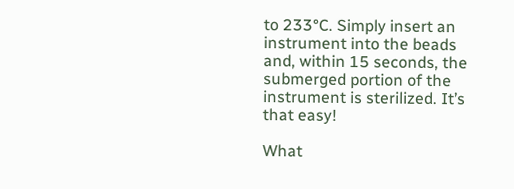to 233°C. Simply insert an instrument into the beads and, within 15 seconds, the submerged portion of the instrument is sterilized. It’s that easy!

What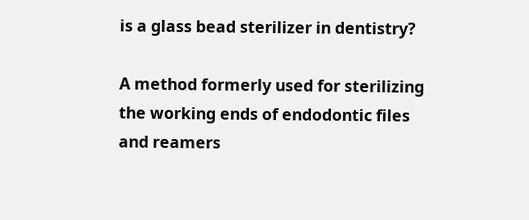is a glass bead sterilizer in dentistry?

A method formerly used for sterilizing the working ends of endodontic files and reamers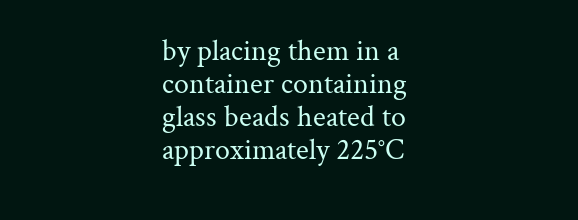by placing them in a container containing glass beads heated to approximately 225°C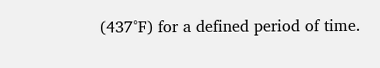(437°F) for a defined period of time.